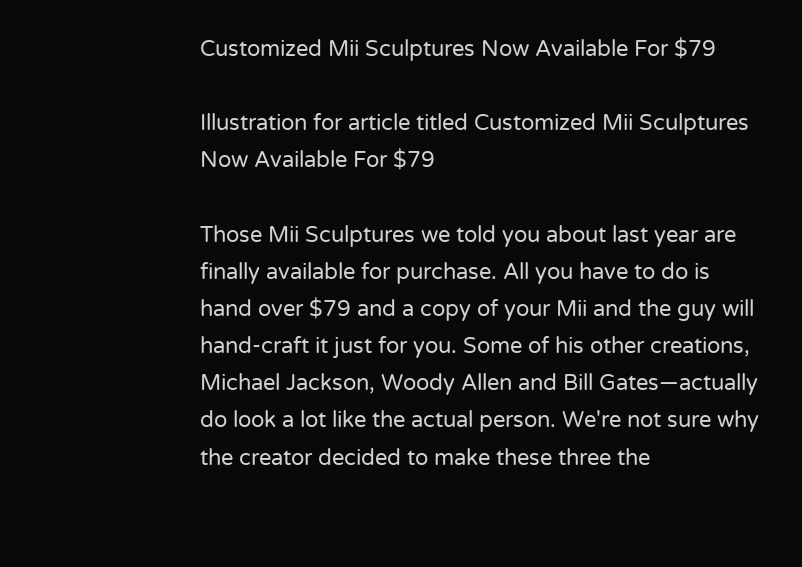Customized Mii Sculptures Now Available For $79

Illustration for article titled Customized Mii Sculptures Now Available For $79

Those Mii Sculptures we told you about last year are finally available for purchase. All you have to do is hand over $79 and a copy of your Mii and the guy will hand-craft it just for you. Some of his other creations, Michael Jackson, Woody Allen and Bill Gates—actually do look a lot like the actual person. We're not sure why the creator decided to make these three the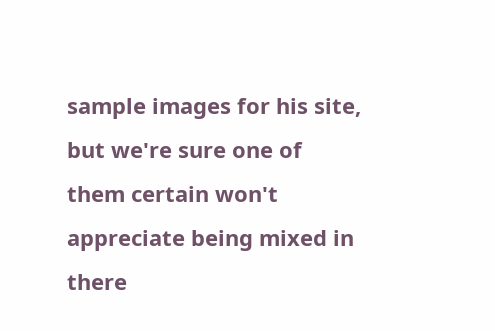sample images for his site, but we're sure one of them certain won't appreciate being mixed in there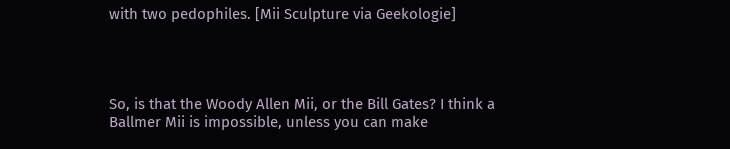with two pedophiles. [Mii Sculpture via Geekologie]




So, is that the Woody Allen Mii, or the Bill Gates? I think a Ballmer Mii is impossible, unless you can make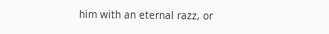him with an eternal razz, or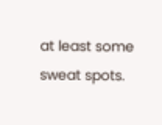at least some sweat spots.